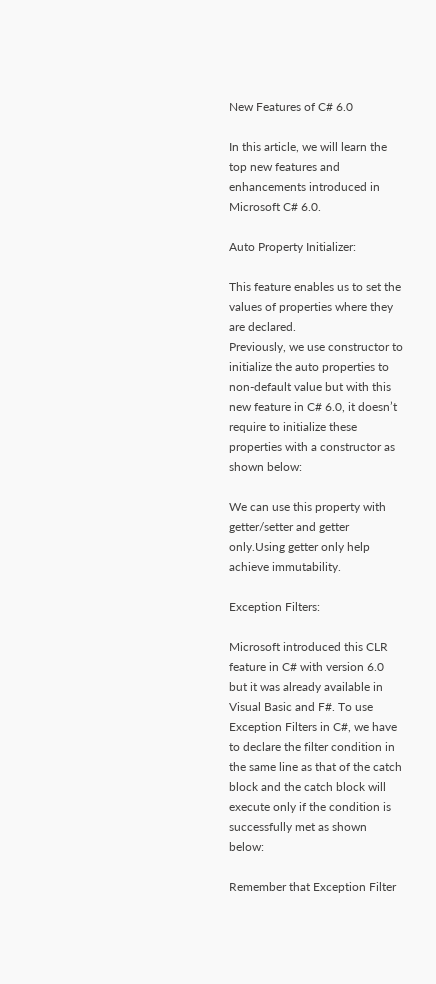New Features of C# 6.0

In this article, we will learn the top new features and enhancements introduced in Microsoft C# 6.0.

Auto Property Initializer:

This feature enables us to set the values of properties where they are declared.
Previously, we use constructor to initialize the auto properties to non-default value but with this new feature in C# 6.0, it doesn’t require to initialize these properties with a constructor as shown below:

We can use this property with getter/setter and getter only.Using getter only help achieve immutability.

Exception Filters:

Microsoft introduced this CLR feature in C# with version 6.0 but it was already available in Visual Basic and F#. To use Exception Filters in C#, we have to declare the filter condition in the same line as that of the catch block and the catch block will execute only if the condition is successfully met as shown below:

Remember that Exception Filter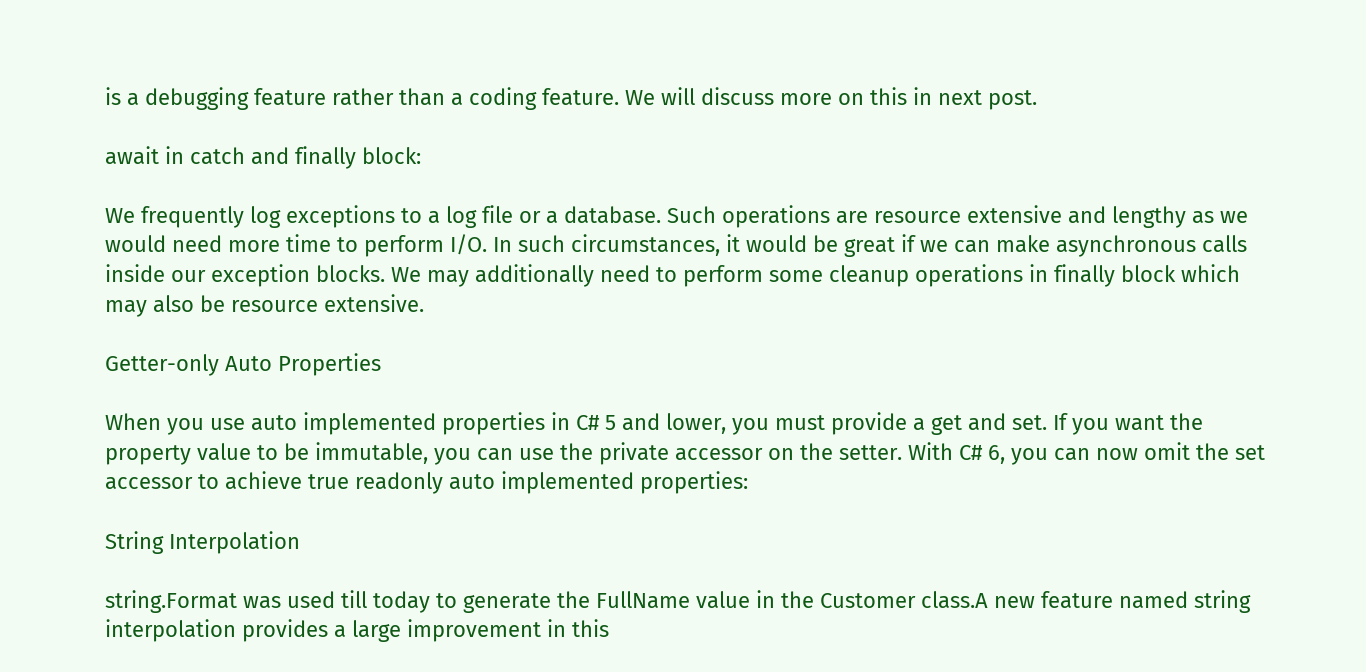is a debugging feature rather than a coding feature. We will discuss more on this in next post.

await in catch and finally block:

We frequently log exceptions to a log file or a database. Such operations are resource extensive and lengthy as we would need more time to perform I/O. In such circumstances, it would be great if we can make asynchronous calls inside our exception blocks. We may additionally need to perform some cleanup operations in finally block which may also be resource extensive.

Getter-only Auto Properties

When you use auto implemented properties in C# 5 and lower, you must provide a get and set. If you want the property value to be immutable, you can use the private accessor on the setter. With C# 6, you can now omit the set accessor to achieve true readonly auto implemented properties:

String Interpolation

string.Format was used till today to generate the FullName value in the Customer class.A new feature named string interpolation provides a large improvement in this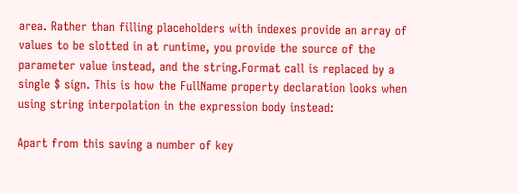area. Rather than filling placeholders with indexes provide an array of values to be slotted in at runtime, you provide the source of the parameter value instead, and the string.Format call is replaced by a single $ sign. This is how the FullName property declaration looks when using string interpolation in the expression body instead:

Apart from this saving a number of key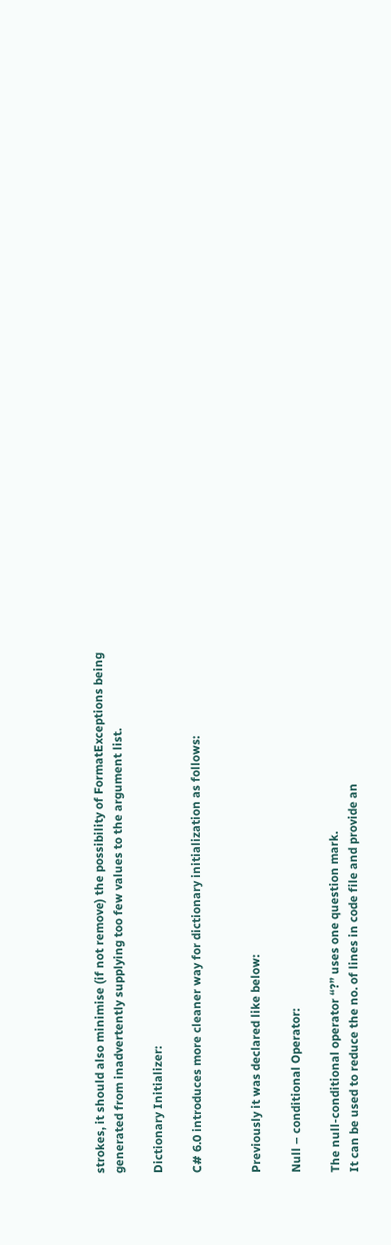strokes, it should also minimise (if not remove) the possibility of FormatExceptions being generated from inadvertently supplying too few values to the argument list.

Dictionary Initializer:

C# 6.0 introduces more cleaner way for dictionary initialization as follows:


Previously it was declared like below:

Null – conditional Operator:

The null-conditional operator “?” uses one question mark.
It can be used to reduce the no. of lines in code file and provide an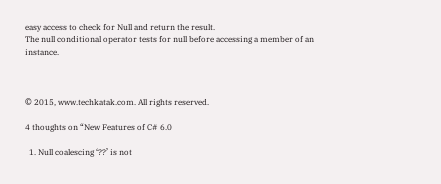easy access to check for Null and return the result.
The null conditional operator tests for null before accessing a member of an instance.



© 2015, www.techkatak.com. All rights reserved.

4 thoughts on “New Features of C# 6.0

  1. Null coalescing ‘??’ is not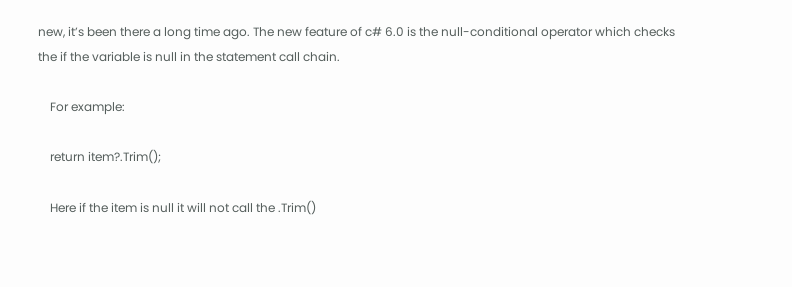new, it’s been there a long time ago. The new feature of c# 6.0 is the null-conditional operator which checks the if the variable is null in the statement call chain.

    For example:

    return item?.Trim();

    Here if the item is null it will not call the .Trim()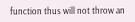function thus will not throw an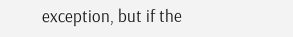exception, but if the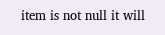item is not null it will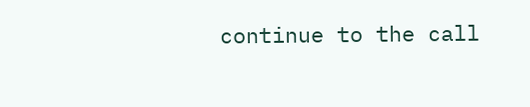continue to the call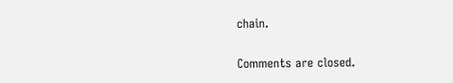chain.

Comments are closed.